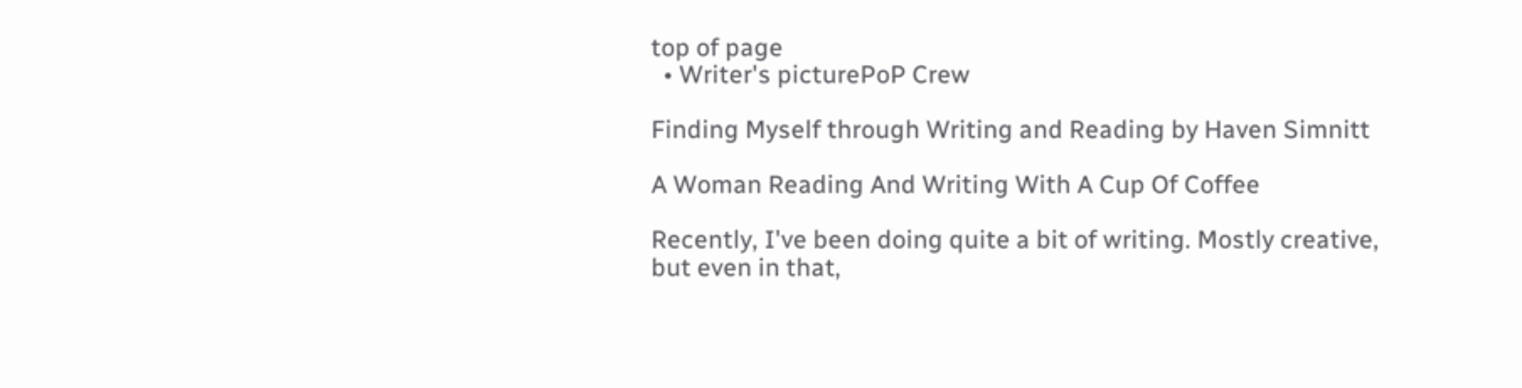top of page
  • Writer's picturePoP Crew

Finding Myself through Writing and Reading by Haven Simnitt

A Woman Reading And Writing With A Cup Of Coffee

Recently, I've been doing quite a bit of writing. Mostly creative, but even in that,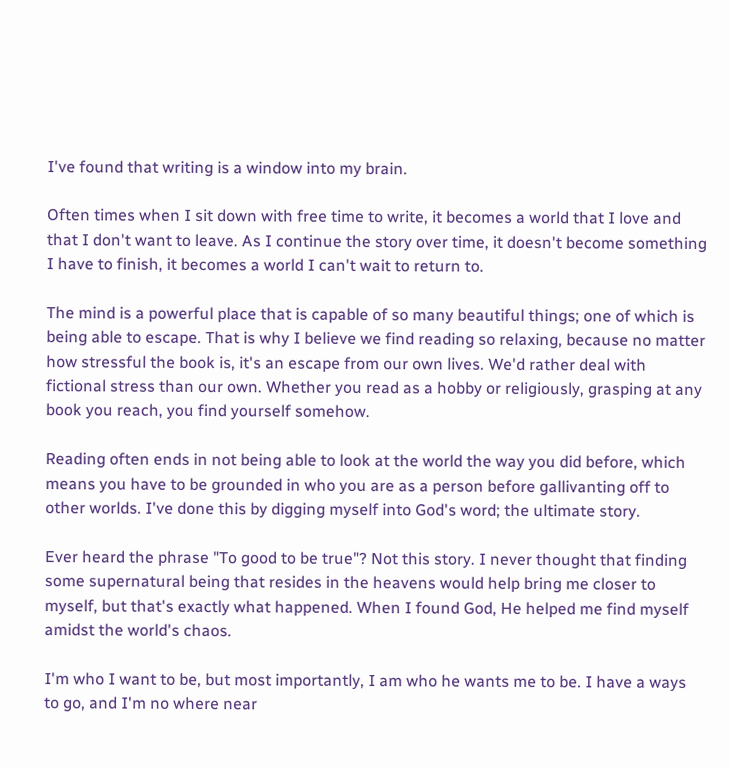I've found that writing is a window into my brain.

Often times when I sit down with free time to write, it becomes a world that I love and that I don't want to leave. As I continue the story over time, it doesn't become something I have to finish, it becomes a world I can't wait to return to.

The mind is a powerful place that is capable of so many beautiful things; one of which is being able to escape. That is why I believe we find reading so relaxing, because no matter how stressful the book is, it's an escape from our own lives. We'd rather deal with fictional stress than our own. Whether you read as a hobby or religiously, grasping at any book you reach, you find yourself somehow.

Reading often ends in not being able to look at the world the way you did before, which means you have to be grounded in who you are as a person before gallivanting off to other worlds. I've done this by digging myself into God's word; the ultimate story.

Ever heard the phrase "To good to be true"? Not this story. I never thought that finding some supernatural being that resides in the heavens would help bring me closer to myself, but that's exactly what happened. When I found God, He helped me find myself amidst the world's chaos.

I'm who I want to be, but most importantly, I am who he wants me to be. I have a ways to go, and I'm no where near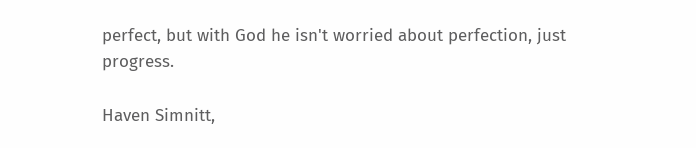perfect, but with God he isn't worried about perfection, just progress.

Haven Simnitt,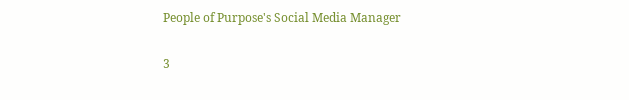People of Purpose's Social Media Manager

3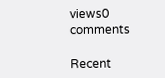views0 comments

Recent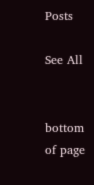Posts

See All


bottom of page